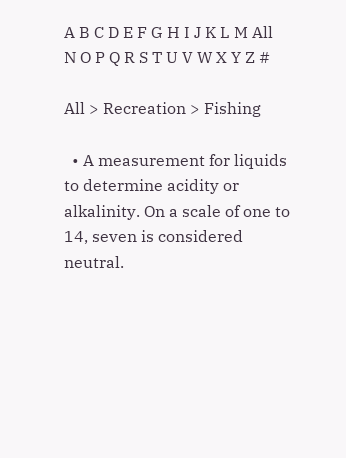A B C D E F G H I J K L M All
N O P Q R S T U V W X Y Z #

All > Recreation > Fishing

  • A measurement for liquids to determine acidity or alkalinity. On a scale of one to 14, seven is considered neutral.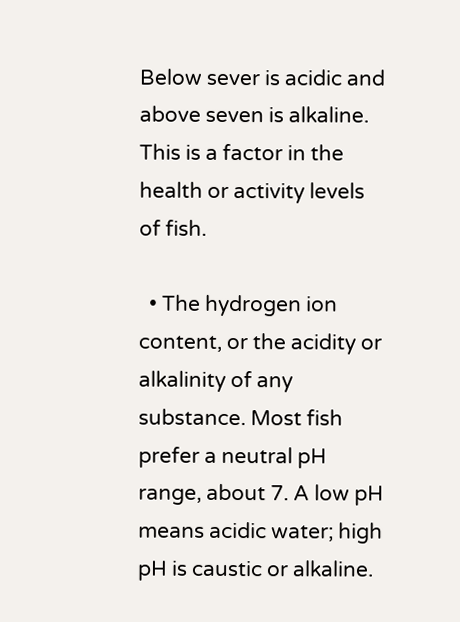Below sever is acidic and above seven is alkaline. This is a factor in the health or activity levels of fish.

  • The hydrogen ion content, or the acidity or alkalinity of any substance. Most fish prefer a neutral pH range, about 7. A low pH means acidic water; high pH is caustic or alkaline.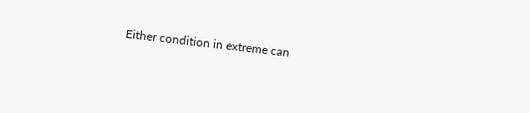Either condition in extreme can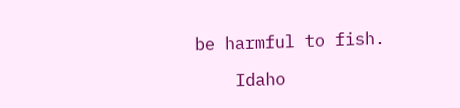be harmful to fish.

    Idaho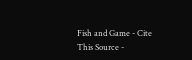Fish and Game - Cite This Source -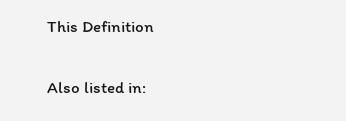This Definition

Also listed in: